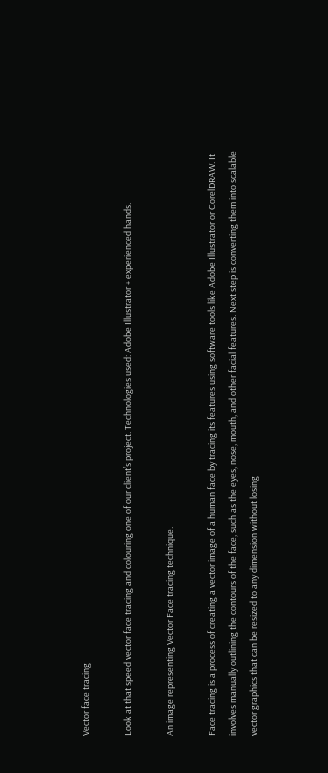Vector face tracing

Look at that speed vector face tracing and colouring one of our client’s project. Technologies used: Adobe Illustrator + experienced hands.

An image representing Vector Face tracing technique.

Face tracing is a process of creating a vector image of a human face by tracing its features using software tools like Adobe Illustrator or CorelDRAW. It involves manually outlining the contours of the face, such as the eyes, nose, mouth, and other facial features. Next step is converting them into scalable vector graphics that can be resized to any dimension without losing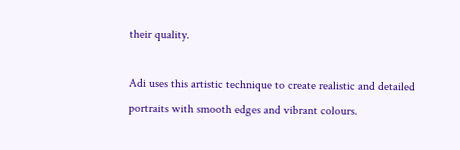their quality.

Adi uses this artistic technique to create realistic and detailed portraits with smooth edges and vibrant colours.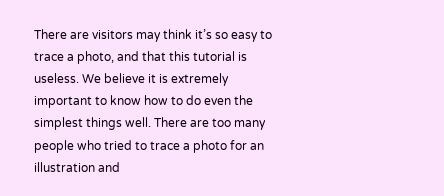There are visitors may think it’s so easy to trace a photo, and that this tutorial is useless. We believe it is extremely important to know how to do even the simplest things well. There are too many people who tried to trace a photo for an illustration and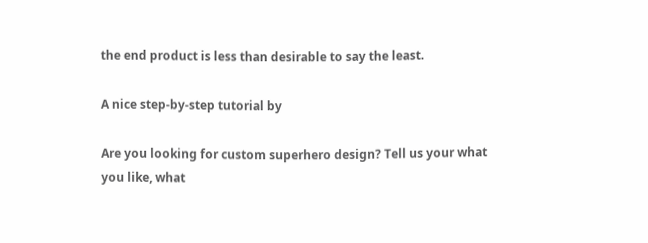the end product is less than desirable to say the least.

A nice step-by-step tutorial by

Are you looking for custom superhero design? Tell us your what you like, what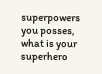superpowers you posses, what is your superhero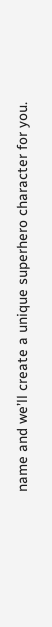name and we’ll create a unique superhero character for you.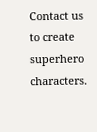Contact us to create superhero characters.